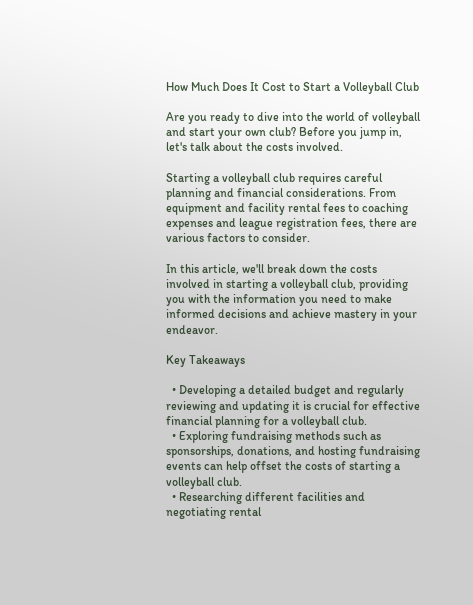How Much Does It Cost to Start a Volleyball Club

Are you ready to dive into the world of volleyball and start your own club? Before you jump in, let's talk about the costs involved.

Starting a volleyball club requires careful planning and financial considerations. From equipment and facility rental fees to coaching expenses and league registration fees, there are various factors to consider.

In this article, we'll break down the costs involved in starting a volleyball club, providing you with the information you need to make informed decisions and achieve mastery in your endeavor.

Key Takeaways

  • Developing a detailed budget and regularly reviewing and updating it is crucial for effective financial planning for a volleyball club.
  • Exploring fundraising methods such as sponsorships, donations, and hosting fundraising events can help offset the costs of starting a volleyball club.
  • Researching different facilities and negotiating rental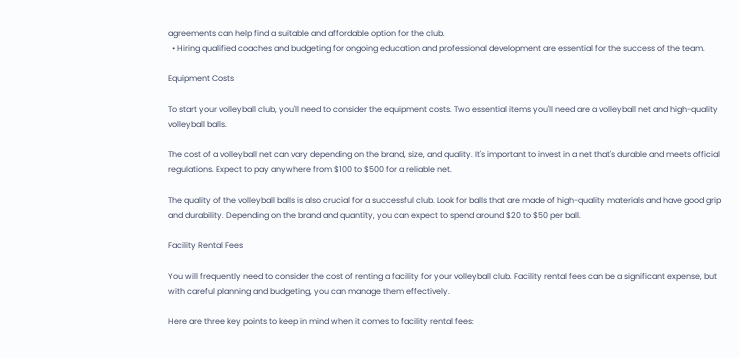agreements can help find a suitable and affordable option for the club.
  • Hiring qualified coaches and budgeting for ongoing education and professional development are essential for the success of the team.

Equipment Costs

To start your volleyball club, you'll need to consider the equipment costs. Two essential items you'll need are a volleyball net and high-quality volleyball balls.

The cost of a volleyball net can vary depending on the brand, size, and quality. It's important to invest in a net that's durable and meets official regulations. Expect to pay anywhere from $100 to $500 for a reliable net.

The quality of the volleyball balls is also crucial for a successful club. Look for balls that are made of high-quality materials and have good grip and durability. Depending on the brand and quantity, you can expect to spend around $20 to $50 per ball.

Facility Rental Fees

You will frequently need to consider the cost of renting a facility for your volleyball club. Facility rental fees can be a significant expense, but with careful planning and budgeting, you can manage them effectively.

Here are three key points to keep in mind when it comes to facility rental fees: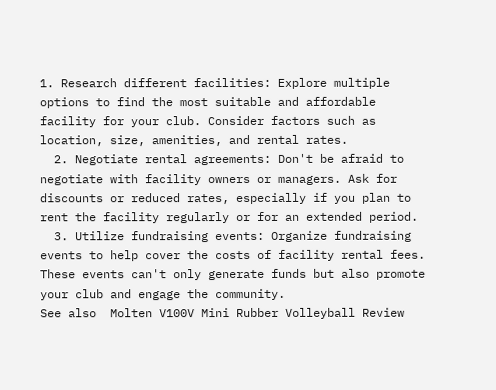1. Research different facilities: Explore multiple options to find the most suitable and affordable facility for your club. Consider factors such as location, size, amenities, and rental rates.
  2. Negotiate rental agreements: Don't be afraid to negotiate with facility owners or managers. Ask for discounts or reduced rates, especially if you plan to rent the facility regularly or for an extended period.
  3. Utilize fundraising events: Organize fundraising events to help cover the costs of facility rental fees. These events can't only generate funds but also promote your club and engage the community.
See also  Molten V100V Mini Rubber Volleyball Review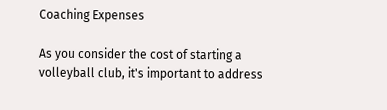Coaching Expenses

As you consider the cost of starting a volleyball club, it's important to address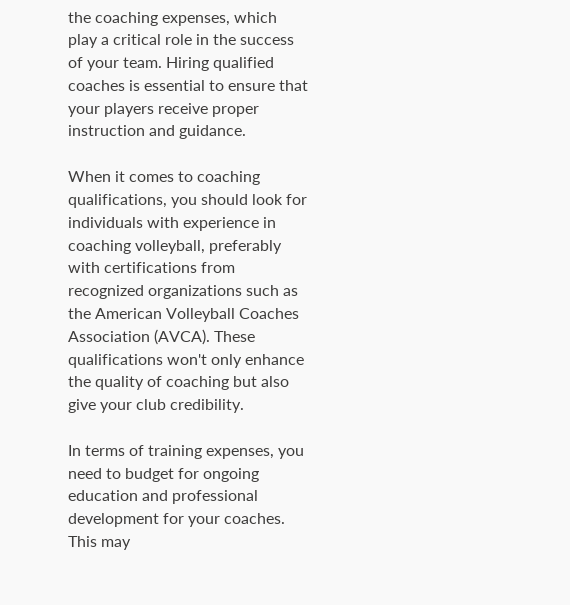the coaching expenses, which play a critical role in the success of your team. Hiring qualified coaches is essential to ensure that your players receive proper instruction and guidance.

When it comes to coaching qualifications, you should look for individuals with experience in coaching volleyball, preferably with certifications from recognized organizations such as the American Volleyball Coaches Association (AVCA). These qualifications won't only enhance the quality of coaching but also give your club credibility.

In terms of training expenses, you need to budget for ongoing education and professional development for your coaches. This may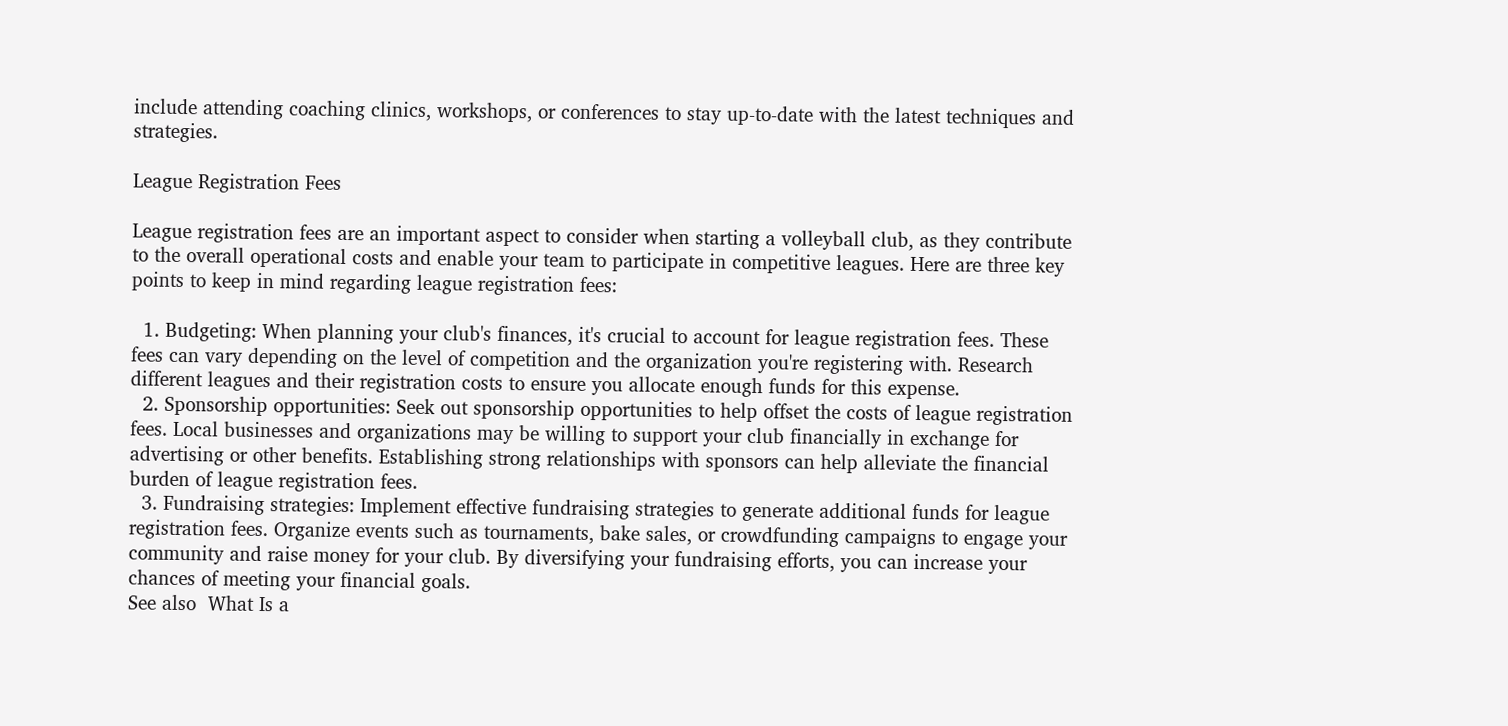include attending coaching clinics, workshops, or conferences to stay up-to-date with the latest techniques and strategies.

League Registration Fees

League registration fees are an important aspect to consider when starting a volleyball club, as they contribute to the overall operational costs and enable your team to participate in competitive leagues. Here are three key points to keep in mind regarding league registration fees:

  1. Budgeting: When planning your club's finances, it's crucial to account for league registration fees. These fees can vary depending on the level of competition and the organization you're registering with. Research different leagues and their registration costs to ensure you allocate enough funds for this expense.
  2. Sponsorship opportunities: Seek out sponsorship opportunities to help offset the costs of league registration fees. Local businesses and organizations may be willing to support your club financially in exchange for advertising or other benefits. Establishing strong relationships with sponsors can help alleviate the financial burden of league registration fees.
  3. Fundraising strategies: Implement effective fundraising strategies to generate additional funds for league registration fees. Organize events such as tournaments, bake sales, or crowdfunding campaigns to engage your community and raise money for your club. By diversifying your fundraising efforts, you can increase your chances of meeting your financial goals.
See also  What Is a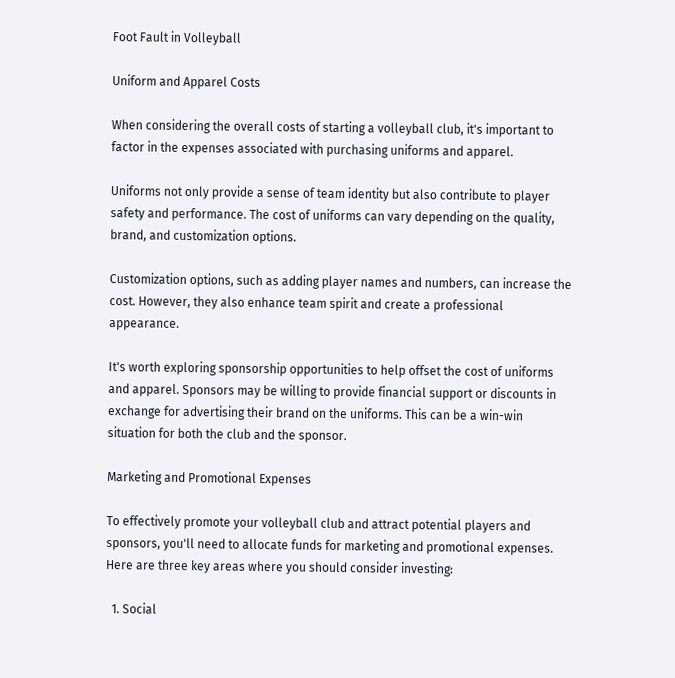Foot Fault in Volleyball

Uniform and Apparel Costs

When considering the overall costs of starting a volleyball club, it's important to factor in the expenses associated with purchasing uniforms and apparel.

Uniforms not only provide a sense of team identity but also contribute to player safety and performance. The cost of uniforms can vary depending on the quality, brand, and customization options.

Customization options, such as adding player names and numbers, can increase the cost. However, they also enhance team spirit and create a professional appearance.

It's worth exploring sponsorship opportunities to help offset the cost of uniforms and apparel. Sponsors may be willing to provide financial support or discounts in exchange for advertising their brand on the uniforms. This can be a win-win situation for both the club and the sponsor.

Marketing and Promotional Expenses

To effectively promote your volleyball club and attract potential players and sponsors, you'll need to allocate funds for marketing and promotional expenses. Here are three key areas where you should consider investing:

  1. Social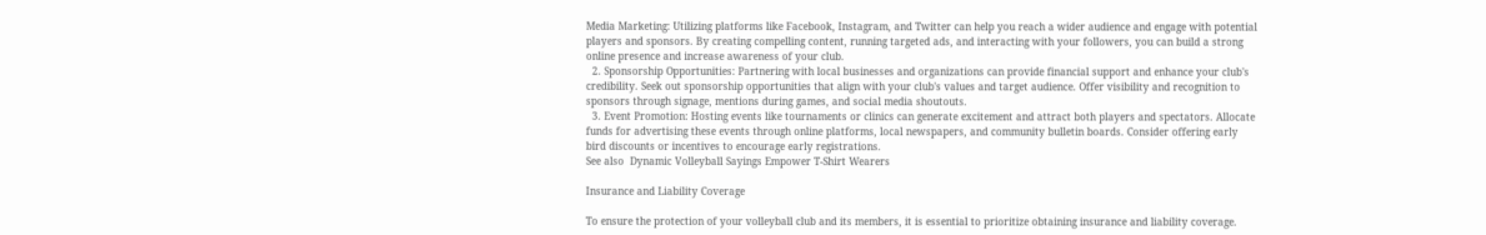Media Marketing: Utilizing platforms like Facebook, Instagram, and Twitter can help you reach a wider audience and engage with potential players and sponsors. By creating compelling content, running targeted ads, and interacting with your followers, you can build a strong online presence and increase awareness of your club.
  2. Sponsorship Opportunities: Partnering with local businesses and organizations can provide financial support and enhance your club's credibility. Seek out sponsorship opportunities that align with your club's values and target audience. Offer visibility and recognition to sponsors through signage, mentions during games, and social media shoutouts.
  3. Event Promotion: Hosting events like tournaments or clinics can generate excitement and attract both players and spectators. Allocate funds for advertising these events through online platforms, local newspapers, and community bulletin boards. Consider offering early bird discounts or incentives to encourage early registrations.
See also  Dynamic Volleyball Sayings Empower T-Shirt Wearers

Insurance and Liability Coverage

To ensure the protection of your volleyball club and its members, it is essential to prioritize obtaining insurance and liability coverage.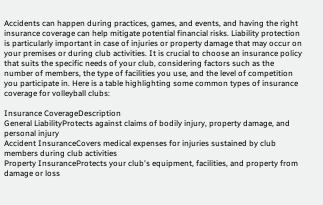Accidents can happen during practices, games, and events, and having the right insurance coverage can help mitigate potential financial risks. Liability protection is particularly important in case of injuries or property damage that may occur on your premises or during club activities. It is crucial to choose an insurance policy that suits the specific needs of your club, considering factors such as the number of members, the type of facilities you use, and the level of competition you participate in. Here is a table highlighting some common types of insurance coverage for volleyball clubs:

Insurance CoverageDescription
General LiabilityProtects against claims of bodily injury, property damage, and personal injury
Accident InsuranceCovers medical expenses for injuries sustained by club members during club activities
Property InsuranceProtects your club's equipment, facilities, and property from damage or loss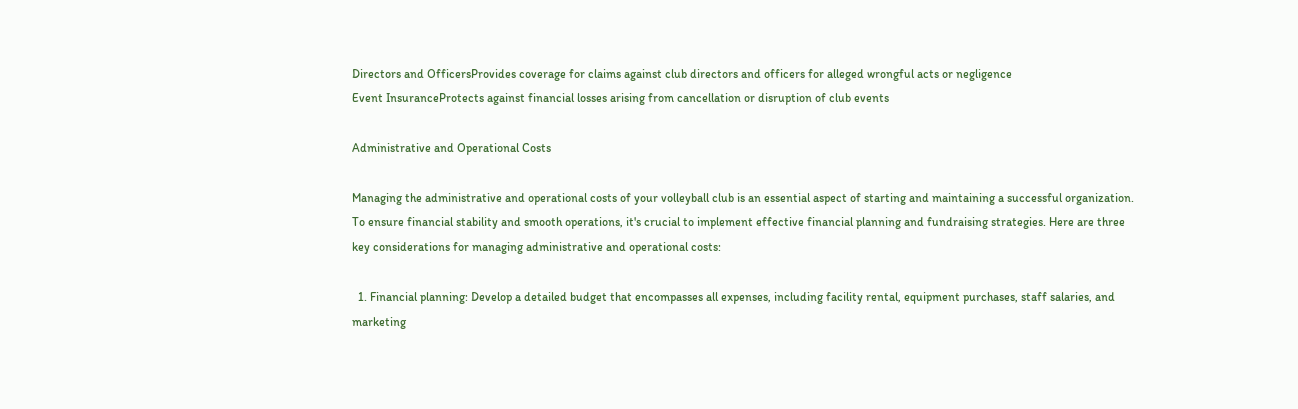Directors and OfficersProvides coverage for claims against club directors and officers for alleged wrongful acts or negligence
Event InsuranceProtects against financial losses arising from cancellation or disruption of club events

Administrative and Operational Costs

Managing the administrative and operational costs of your volleyball club is an essential aspect of starting and maintaining a successful organization. To ensure financial stability and smooth operations, it's crucial to implement effective financial planning and fundraising strategies. Here are three key considerations for managing administrative and operational costs:

  1. Financial planning: Develop a detailed budget that encompasses all expenses, including facility rental, equipment purchases, staff salaries, and marketing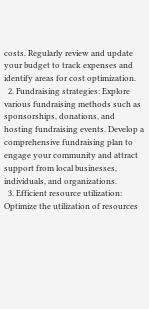costs. Regularly review and update your budget to track expenses and identify areas for cost optimization.
  2. Fundraising strategies: Explore various fundraising methods such as sponsorships, donations, and hosting fundraising events. Develop a comprehensive fundraising plan to engage your community and attract support from local businesses, individuals, and organizations.
  3. Efficient resource utilization: Optimize the utilization of resources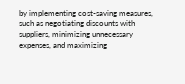by implementing cost-saving measures, such as negotiating discounts with suppliers, minimizing unnecessary expenses, and maximizing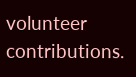volunteer contributions.